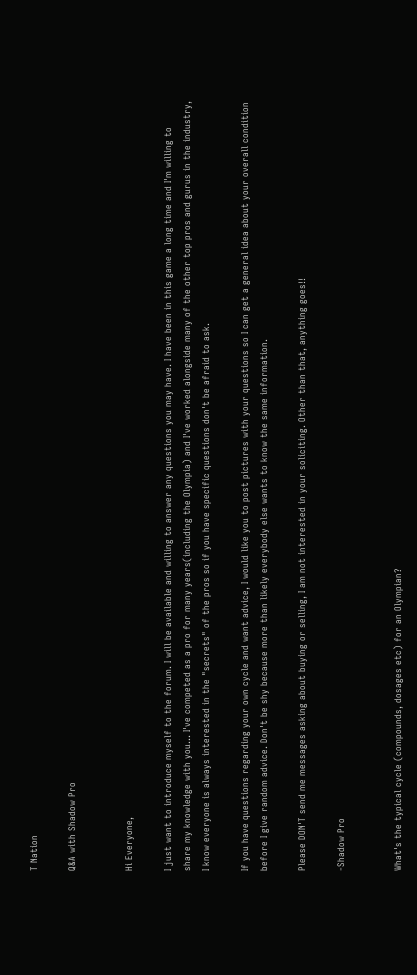T Nation

Q&A with Shadow Pro


Hi Everyone,

I just want to introduce myself to the forum. I will be available and willing to answer any questions you may have. I have been in this game a long time and I'm willing to share my knowledge with you... I've competed as a pro for many years(including the Olympia) and I've worked alongside many of the other top pros and gurus in the industry, I know everyone is always interested in the "secrets" of the pros so if you have specific questions don't be afraid to ask.

If you have questions regarding your own cycle and want advice, I would like you to post pictures with your questions so I can get a general idea about your overall condition before I give random advice. Don't be shy because more than likely everybody else wants to know the same information.

Please DON'T send me messages asking about buying or selling, I am not interested in your soliciting. Other than that, anything goes!!

-Shadow Pro


What's the typical cycle (compounds, dosages etc) for an Olympian?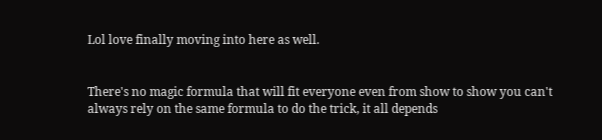Lol love finally moving into here as well.


There's no magic formula that will fit everyone even from show to show you can't always rely on the same formula to do the trick, it all depends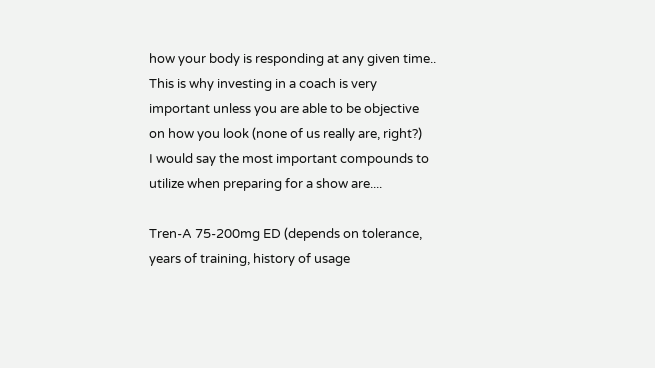how your body is responding at any given time.. This is why investing in a coach is very important unless you are able to be objective on how you look (none of us really are, right?)
I would say the most important compounds to utilize when preparing for a show are....

Tren-A 75-200mg ED (depends on tolerance, years of training, history of usage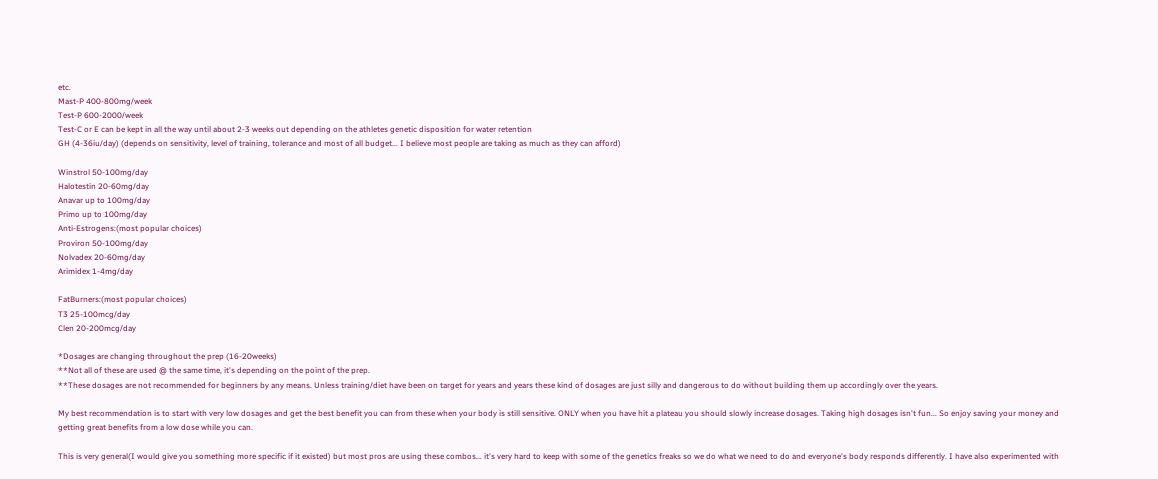etc.
Mast-P 400-800mg/week
Test-P 600-2000/week
Test-C or E can be kept in all the way until about 2-3 weeks out depending on the athletes genetic disposition for water retention
GH (4-36iu/day) (depends on sensitivity, level of training, tolerance and most of all budget... I believe most people are taking as much as they can afford)

Winstrol 50-100mg/day
Halotestin 20-60mg/day
Anavar up to 100mg/day
Primo up to 100mg/day
Anti-Estrogens:(most popular choices)
Proviron 50-100mg/day
Nolvadex 20-60mg/day
Arimidex 1-4mg/day

FatBurners:(most popular choices)
T3 25-100mcg/day
Clen 20-200mcg/day

*Dosages are changing throughout the prep (16-20weeks)
**Not all of these are used @ the same time, it's depending on the point of the prep.
**These dosages are not recommended for beginners by any means. Unless training/diet have been on target for years and years these kind of dosages are just silly and dangerous to do without building them up accordingly over the years.

My best recommendation is to start with very low dosages and get the best benefit you can from these when your body is still sensitive. ONLY when you have hit a plateau you should slowly increase dosages. Taking high dosages isn't fun... So enjoy saving your money and getting great benefits from a low dose while you can.

This is very general(I would give you something more specific if it existed) but most pros are using these combos... it's very hard to keep with some of the genetics freaks so we do what we need to do and everyone's body responds differently. I have also experimented with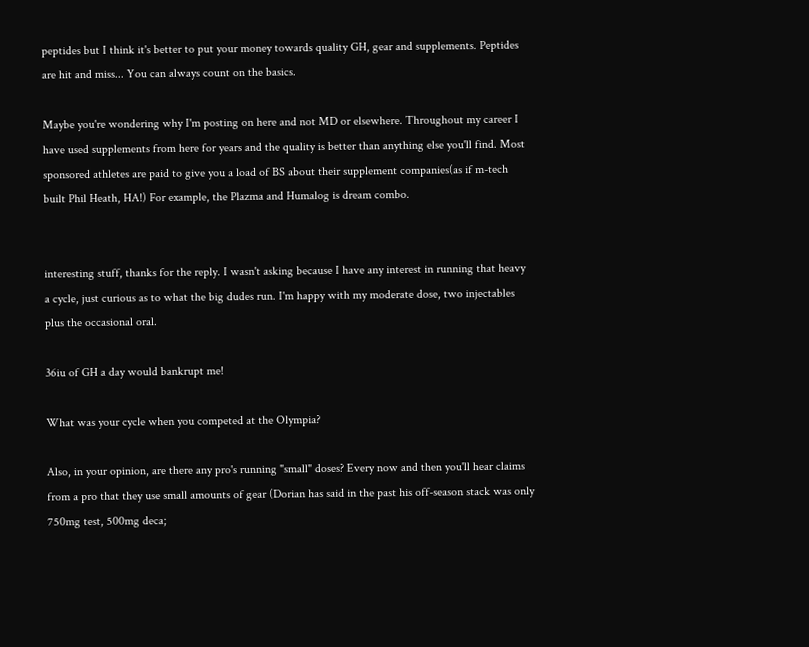peptides but I think it's better to put your money towards quality GH, gear and supplements. Peptides are hit and miss... You can always count on the basics.

Maybe you're wondering why I'm posting on here and not MD or elsewhere. Throughout my career I have used supplements from here for years and the quality is better than anything else you'll find. Most sponsored athletes are paid to give you a load of BS about their supplement companies(as if m-tech built Phil Heath, HA!) For example, the Plazma and Humalog is dream combo.


interesting stuff, thanks for the reply. I wasn't asking because I have any interest in running that heavy a cycle, just curious as to what the big dudes run. I'm happy with my moderate dose, two injectables plus the occasional oral.

36iu of GH a day would bankrupt me!

What was your cycle when you competed at the Olympia?

Also, in your opinion, are there any pro's running "small" doses? Every now and then you'll hear claims from a pro that they use small amounts of gear (Dorian has said in the past his off-season stack was only 750mg test, 500mg deca;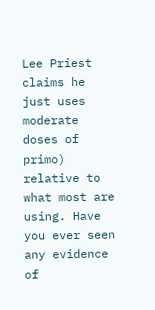Lee Priest claims he just uses moderate doses of primo) relative to what most are using. Have you ever seen any evidence of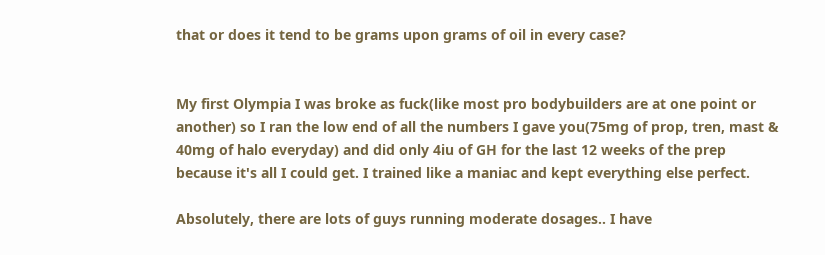that or does it tend to be grams upon grams of oil in every case?


My first Olympia I was broke as fuck(like most pro bodybuilders are at one point or another) so I ran the low end of all the numbers I gave you(75mg of prop, tren, mast & 40mg of halo everyday) and did only 4iu of GH for the last 12 weeks of the prep because it's all I could get. I trained like a maniac and kept everything else perfect.

Absolutely, there are lots of guys running moderate dosages.. I have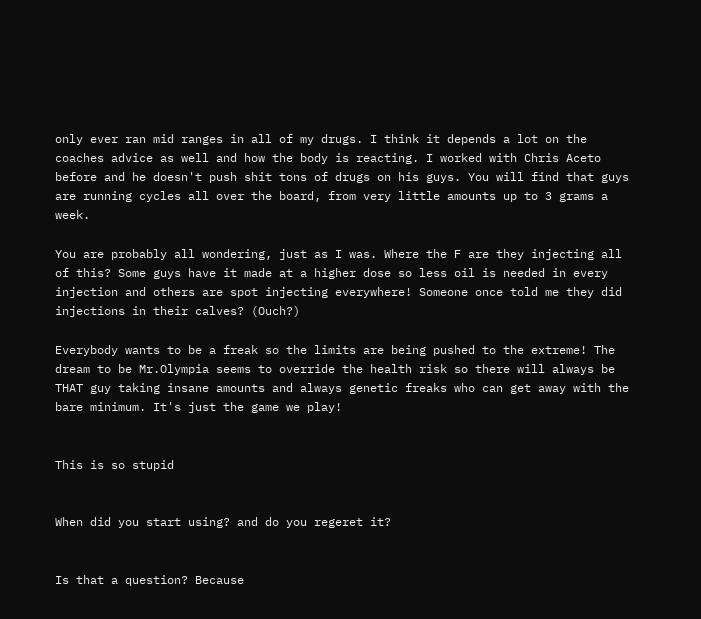only ever ran mid ranges in all of my drugs. I think it depends a lot on the coaches advice as well and how the body is reacting. I worked with Chris Aceto before and he doesn't push shit tons of drugs on his guys. You will find that guys are running cycles all over the board, from very little amounts up to 3 grams a week.

You are probably all wondering, just as I was. Where the F are they injecting all of this? Some guys have it made at a higher dose so less oil is needed in every injection and others are spot injecting everywhere! Someone once told me they did injections in their calves? (Ouch?)

Everybody wants to be a freak so the limits are being pushed to the extreme! The dream to be Mr.Olympia seems to override the health risk so there will always be THAT guy taking insane amounts and always genetic freaks who can get away with the bare minimum. It's just the game we play!


This is so stupid


When did you start using? and do you regeret it?


Is that a question? Because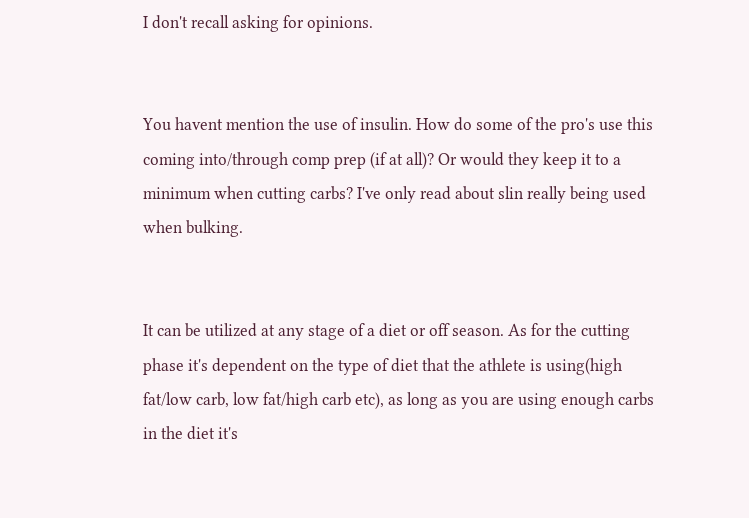I don't recall asking for opinions.


You havent mention the use of insulin. How do some of the pro's use this coming into/through comp prep (if at all)? Or would they keep it to a minimum when cutting carbs? I've only read about slin really being used when bulking.


It can be utilized at any stage of a diet or off season. As for the cutting phase it's dependent on the type of diet that the athlete is using(high fat/low carb, low fat/high carb etc), as long as you are using enough carbs in the diet it's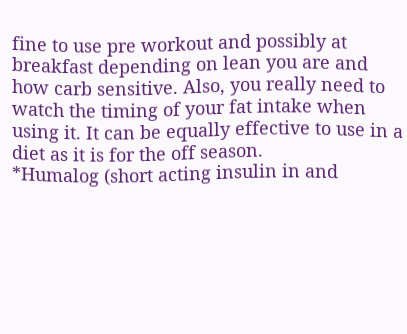fine to use pre workout and possibly at breakfast depending on lean you are and how carb sensitive. Also, you really need to watch the timing of your fat intake when using it. It can be equally effective to use in a diet as it is for the off season.
*Humalog (short acting insulin in and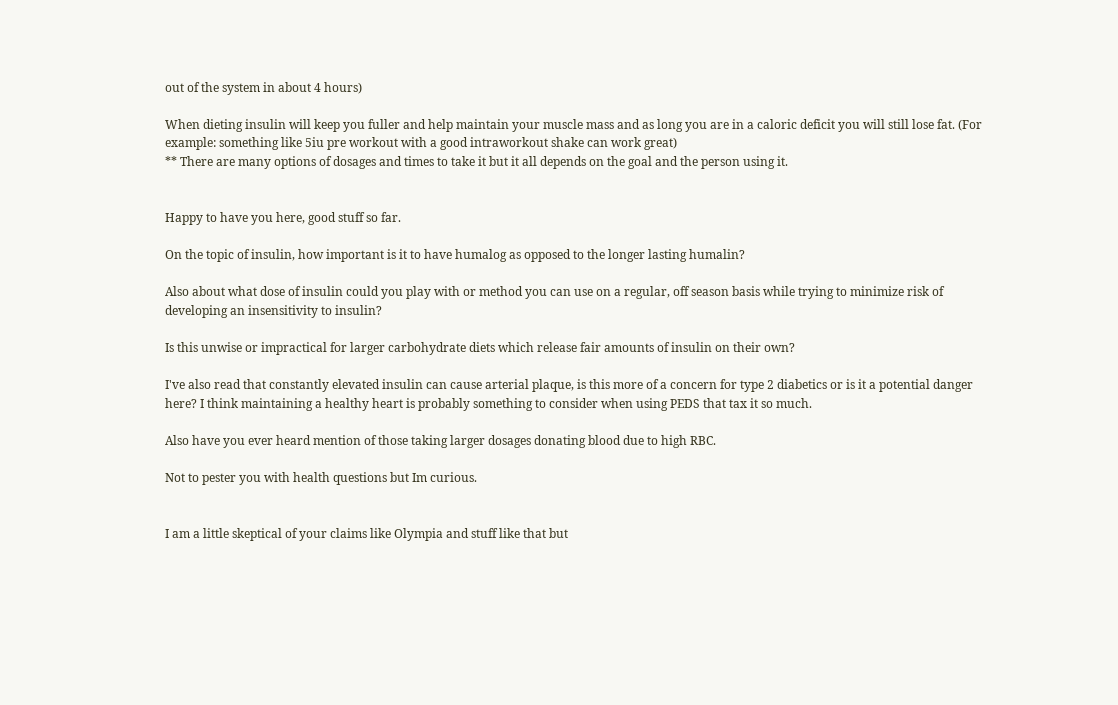out of the system in about 4 hours)

When dieting insulin will keep you fuller and help maintain your muscle mass and as long you are in a caloric deficit you will still lose fat. (For example: something like 5iu pre workout with a good intraworkout shake can work great)
** There are many options of dosages and times to take it but it all depends on the goal and the person using it.


Happy to have you here, good stuff so far.

On the topic of insulin, how important is it to have humalog as opposed to the longer lasting humalin?

Also about what dose of insulin could you play with or method you can use on a regular, off season basis while trying to minimize risk of developing an insensitivity to insulin?

Is this unwise or impractical for larger carbohydrate diets which release fair amounts of insulin on their own?

I've also read that constantly elevated insulin can cause arterial plaque, is this more of a concern for type 2 diabetics or is it a potential danger here? I think maintaining a healthy heart is probably something to consider when using PEDS that tax it so much.

Also have you ever heard mention of those taking larger dosages donating blood due to high RBC.

Not to pester you with health questions but Im curious.


I am a little skeptical of your claims like Olympia and stuff like that but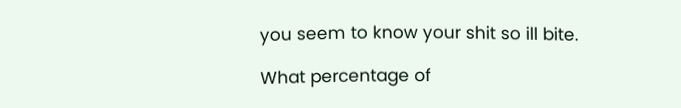you seem to know your shit so ill bite.

What percentage of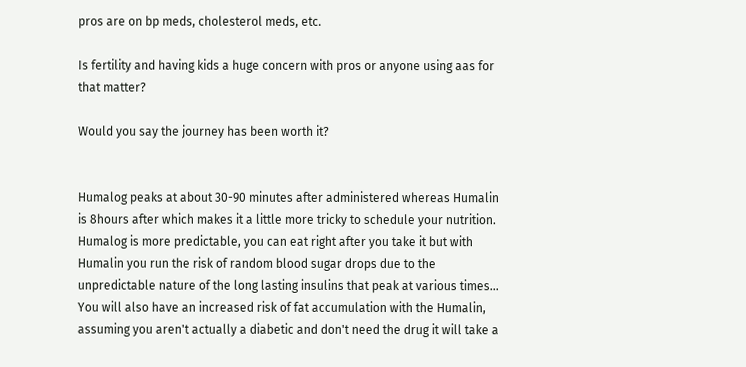pros are on bp meds, cholesterol meds, etc.

Is fertility and having kids a huge concern with pros or anyone using aas for that matter?

Would you say the journey has been worth it?


Humalog peaks at about 30-90 minutes after administered whereas Humalin is 8hours after which makes it a little more tricky to schedule your nutrition. Humalog is more predictable, you can eat right after you take it but with Humalin you run the risk of random blood sugar drops due to the unpredictable nature of the long lasting insulins that peak at various times... You will also have an increased risk of fat accumulation with the Humalin, assuming you aren't actually a diabetic and don't need the drug it will take a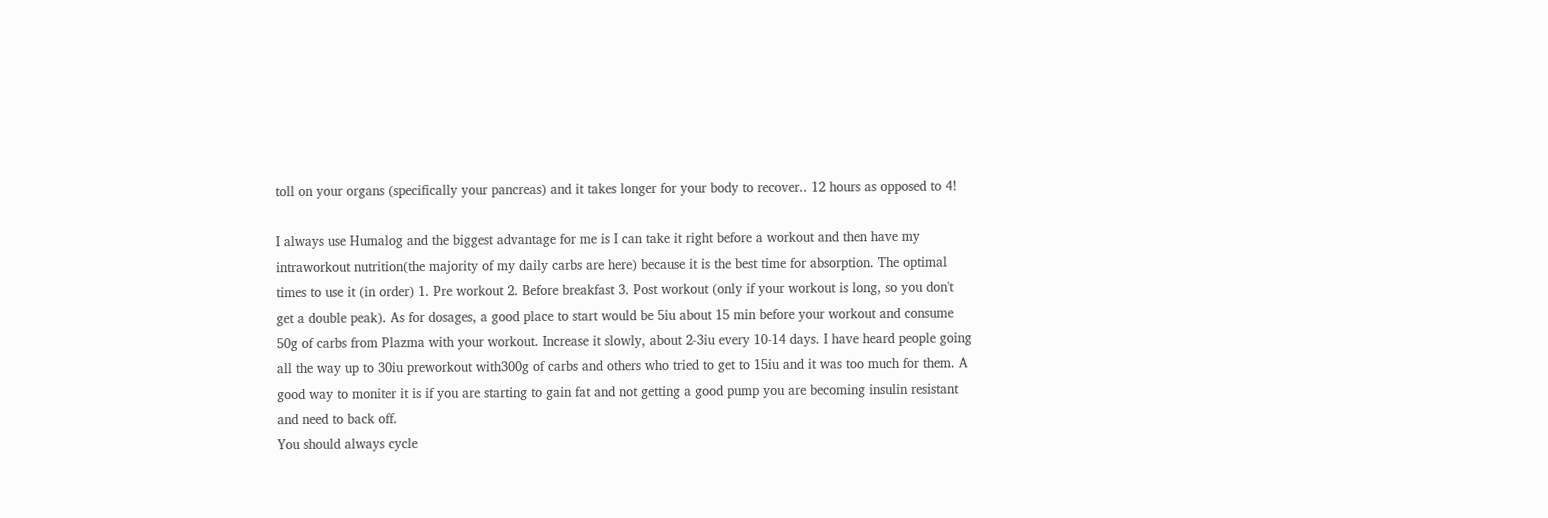toll on your organs (specifically your pancreas) and it takes longer for your body to recover.. 12 hours as opposed to 4!

I always use Humalog and the biggest advantage for me is I can take it right before a workout and then have my intraworkout nutrition(the majority of my daily carbs are here) because it is the best time for absorption. The optimal times to use it (in order) 1. Pre workout 2. Before breakfast 3. Post workout (only if your workout is long, so you don't get a double peak). As for dosages, a good place to start would be 5iu about 15 min before your workout and consume 50g of carbs from Plazma with your workout. Increase it slowly, about 2-3iu every 10-14 days. I have heard people going all the way up to 30iu preworkout with300g of carbs and others who tried to get to 15iu and it was too much for them. A good way to moniter it is if you are starting to gain fat and not getting a good pump you are becoming insulin resistant and need to back off.
You should always cycle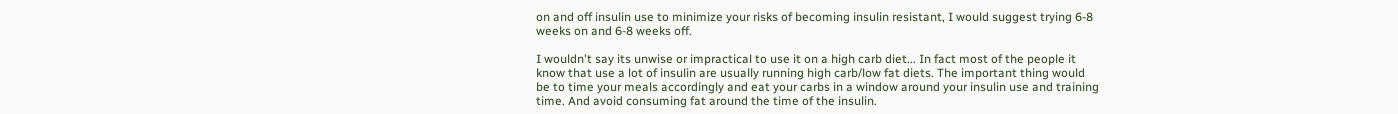on and off insulin use to minimize your risks of becoming insulin resistant, I would suggest trying 6-8 weeks on and 6-8 weeks off.

I wouldn't say its unwise or impractical to use it on a high carb diet... In fact most of the people it know that use a lot of insulin are usually running high carb/low fat diets. The important thing would be to time your meals accordingly and eat your carbs in a window around your insulin use and training time. And avoid consuming fat around the time of the insulin.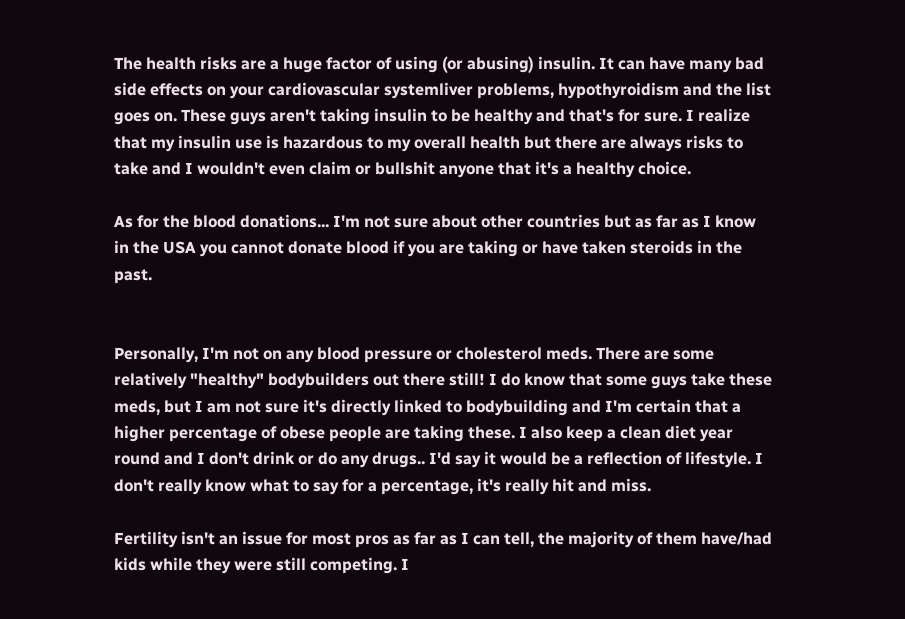The health risks are a huge factor of using (or abusing) insulin. It can have many bad side effects on your cardiovascular systemliver problems, hypothyroidism and the list goes on. These guys aren't taking insulin to be healthy and that's for sure. I realize that my insulin use is hazardous to my overall health but there are always risks to take and I wouldn't even claim or bullshit anyone that it's a healthy choice.

As for the blood donations... I'm not sure about other countries but as far as I know in the USA you cannot donate blood if you are taking or have taken steroids in the past.


Personally, I'm not on any blood pressure or cholesterol meds. There are some relatively "healthy" bodybuilders out there still! I do know that some guys take these meds, but I am not sure it's directly linked to bodybuilding and I'm certain that a higher percentage of obese people are taking these. I also keep a clean diet year round and I don't drink or do any drugs.. I'd say it would be a reflection of lifestyle. I don't really know what to say for a percentage, it's really hit and miss.

Fertility isn't an issue for most pros as far as I can tell, the majority of them have/had kids while they were still competing. I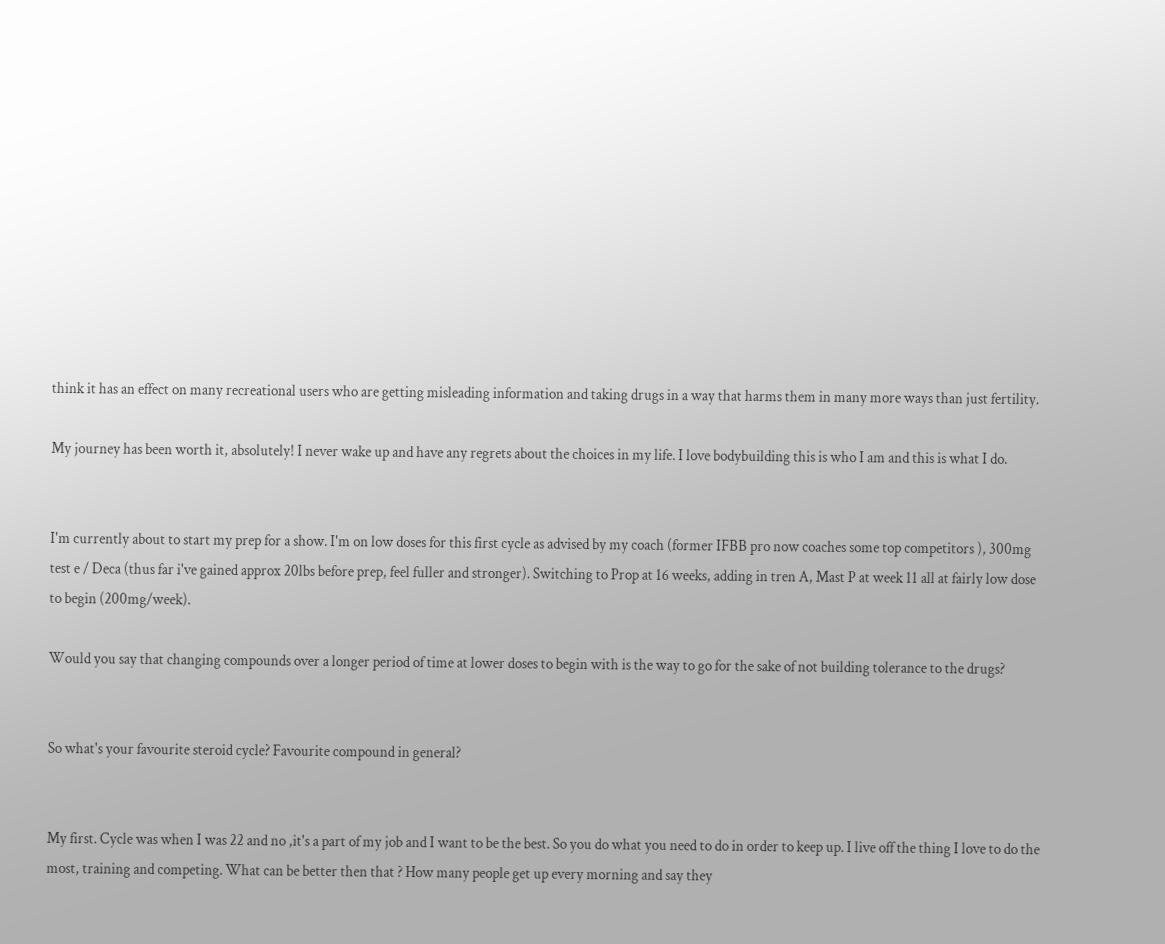think it has an effect on many recreational users who are getting misleading information and taking drugs in a way that harms them in many more ways than just fertility.

My journey has been worth it, absolutely! I never wake up and have any regrets about the choices in my life. I love bodybuilding this is who I am and this is what I do.


I'm currently about to start my prep for a show. I'm on low doses for this first cycle as advised by my coach (former IFBB pro now coaches some top competitors ), 300mg test e / Deca (thus far i've gained approx 20lbs before prep, feel fuller and stronger). Switching to Prop at 16 weeks, adding in tren A, Mast P at week 11 all at fairly low dose to begin (200mg/week).

Would you say that changing compounds over a longer period of time at lower doses to begin with is the way to go for the sake of not building tolerance to the drugs?


So what's your favourite steroid cycle? Favourite compound in general?


My first. Cycle was when I was 22 and no ,it's a part of my job and I want to be the best. So you do what you need to do in order to keep up. I live off the thing I love to do the most, training and competing. What can be better then that ? How many people get up every morning and say they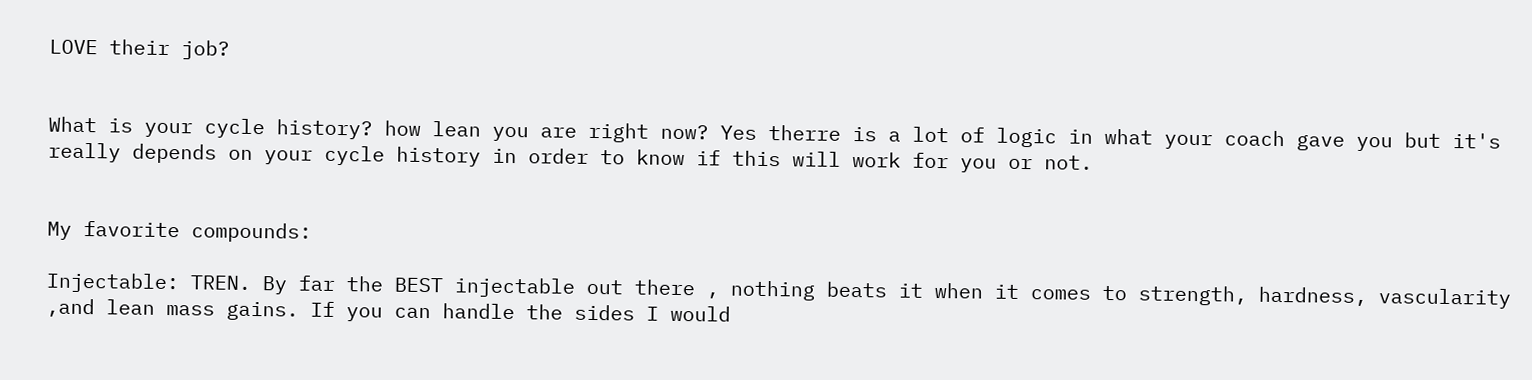LOVE their job?


What is your cycle history? how lean you are right now? Yes therre is a lot of logic in what your coach gave you but it's really depends on your cycle history in order to know if this will work for you or not.


My favorite compounds:

Injectable: TREN. By far the BEST injectable out there , nothing beats it when it comes to strength, hardness, vascularity ,and lean mass gains. If you can handle the sides I would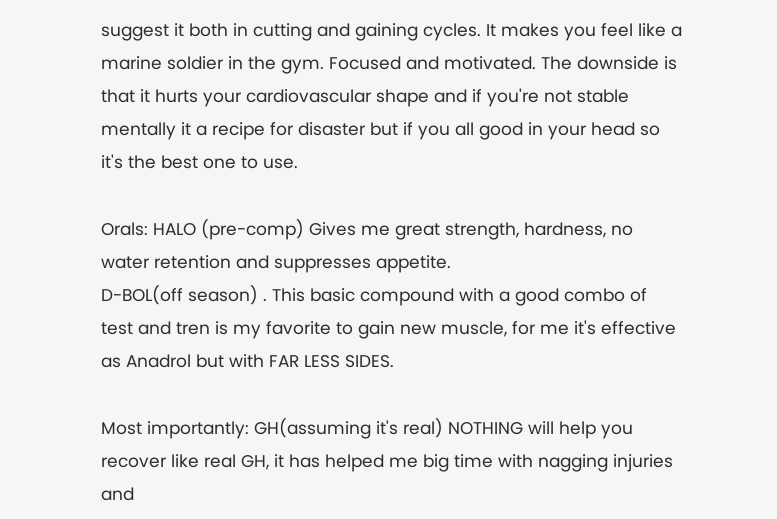suggest it both in cutting and gaining cycles. It makes you feel like a marine soldier in the gym. Focused and motivated. The downside is that it hurts your cardiovascular shape and if you're not stable mentally it a recipe for disaster but if you all good in your head so it's the best one to use.

Orals: HALO (pre-comp) Gives me great strength, hardness, no water retention and suppresses appetite.
D-BOL(off season) . This basic compound with a good combo of test and tren is my favorite to gain new muscle, for me it's effective as Anadrol but with FAR LESS SIDES.

Most importantly: GH(assuming it's real) NOTHING will help you recover like real GH, it has helped me big time with nagging injuries and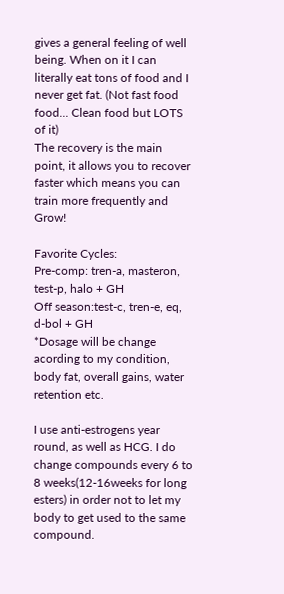gives a general feeling of well being. When on it I can literally eat tons of food and I never get fat. (Not fast food food... Clean food but LOTS of it)
The recovery is the main point, it allows you to recover faster which means you can train more frequently and Grow!

Favorite Cycles:
Pre-comp: tren-a, masteron, test-p, halo + GH
Off season:test-c, tren-e, eq, d-bol + GH
*Dosage will be change acording to my condition, body fat, overall gains, water retention etc.

I use anti-estrogens year round, as well as HCG. I do change compounds every 6 to 8 weeks(12-16weeks for long esters) in order not to let my body to get used to the same compound.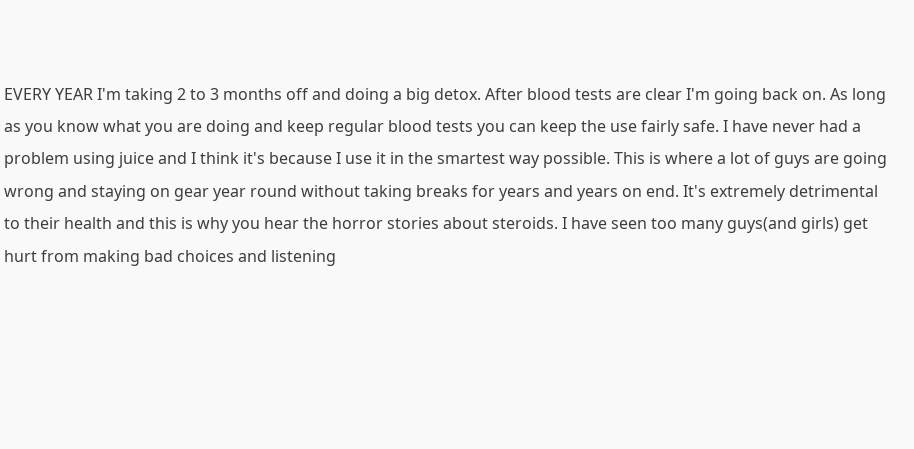EVERY YEAR I'm taking 2 to 3 months off and doing a big detox. After blood tests are clear I'm going back on. As long as you know what you are doing and keep regular blood tests you can keep the use fairly safe. I have never had a problem using juice and I think it's because I use it in the smartest way possible. This is where a lot of guys are going wrong and staying on gear year round without taking breaks for years and years on end. It's extremely detrimental to their health and this is why you hear the horror stories about steroids. I have seen too many guys(and girls) get hurt from making bad choices and listening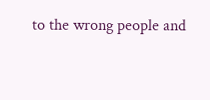to the wrong people and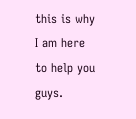this is why I am here to help you guys.